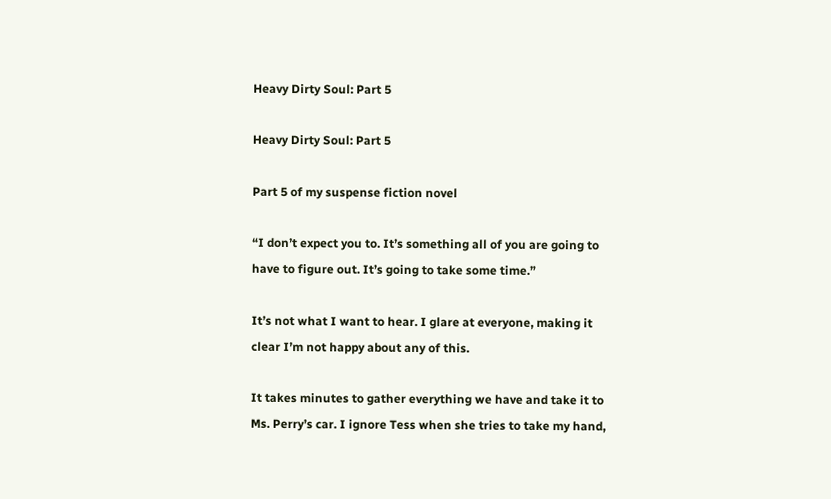Heavy Dirty Soul: Part 5

Heavy Dirty Soul: Part 5

Part 5 of my suspense fiction novel

“I don’t expect you to. It’s something all of you are going to have to figure out. It’s going to take some time.”

It’s not what I want to hear. I glare at everyone, making it clear I’m not happy about any of this.

It takes minutes to gather everything we have and take it to Ms. Perry’s car. I ignore Tess when she tries to take my hand,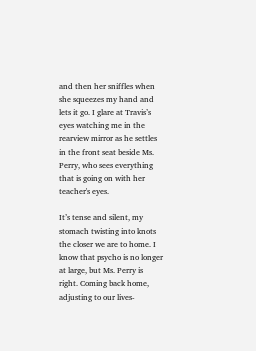and then her sniffles when she squeezes my hand and lets it go. I glare at Travis’s eyes watching me in the rearview mirror as he settles in the front seat beside Ms. Perry, who sees everything that is going on with her teacher's eyes.

It’s tense and silent, my stomach twisting into knots the closer we are to home. I know that psycho is no longer at large, but Ms. Perry is right. Coming back home, adjusting to our lives-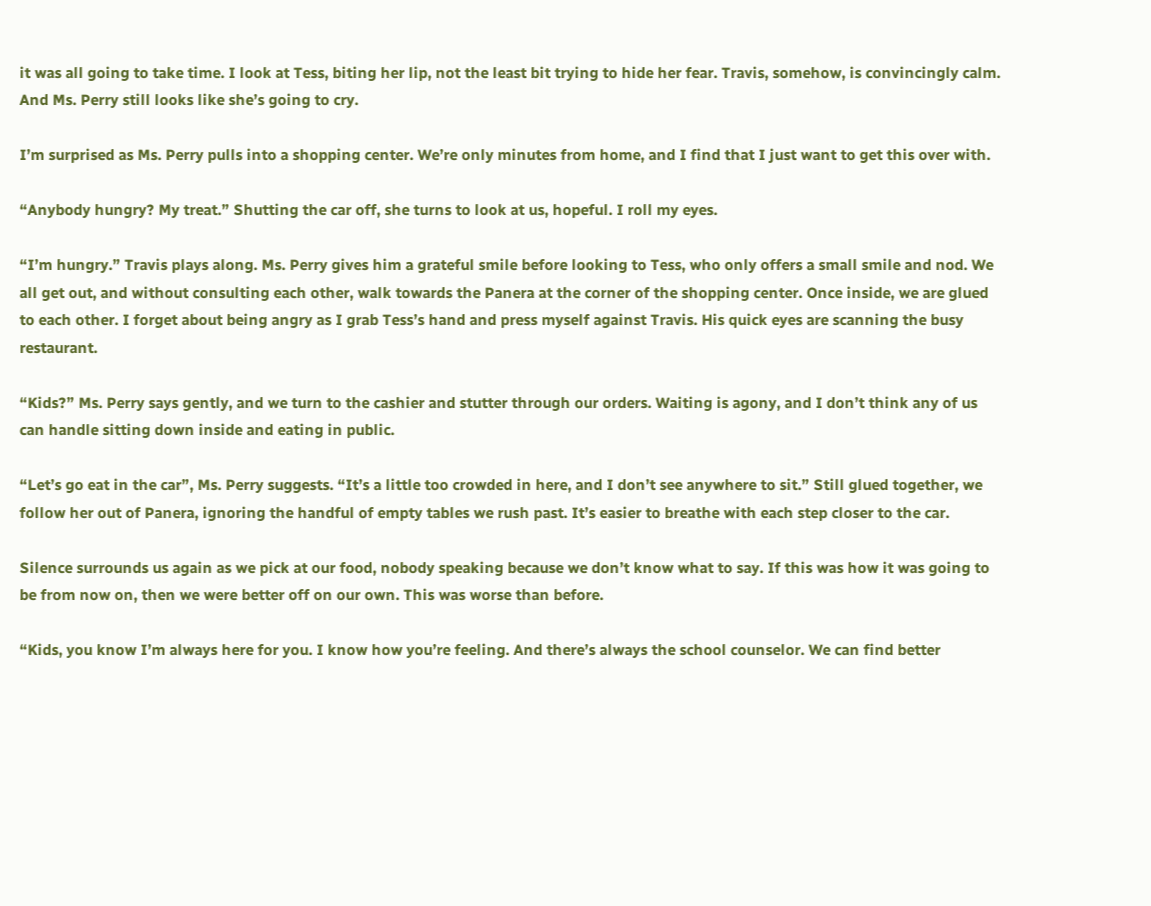it was all going to take time. I look at Tess, biting her lip, not the least bit trying to hide her fear. Travis, somehow, is convincingly calm. And Ms. Perry still looks like she’s going to cry.

I’m surprised as Ms. Perry pulls into a shopping center. We’re only minutes from home, and I find that I just want to get this over with.

“Anybody hungry? My treat.” Shutting the car off, she turns to look at us, hopeful. I roll my eyes.

“I’m hungry.” Travis plays along. Ms. Perry gives him a grateful smile before looking to Tess, who only offers a small smile and nod. We all get out, and without consulting each other, walk towards the Panera at the corner of the shopping center. Once inside, we are glued to each other. I forget about being angry as I grab Tess’s hand and press myself against Travis. His quick eyes are scanning the busy restaurant.

“Kids?” Ms. Perry says gently, and we turn to the cashier and stutter through our orders. Waiting is agony, and I don’t think any of us can handle sitting down inside and eating in public.

“Let’s go eat in the car”, Ms. Perry suggests. “It’s a little too crowded in here, and I don’t see anywhere to sit.” Still glued together, we follow her out of Panera, ignoring the handful of empty tables we rush past. It’s easier to breathe with each step closer to the car.

Silence surrounds us again as we pick at our food, nobody speaking because we don’t know what to say. If this was how it was going to be from now on, then we were better off on our own. This was worse than before.

“Kids, you know I’m always here for you. I know how you’re feeling. And there’s always the school counselor. We can find better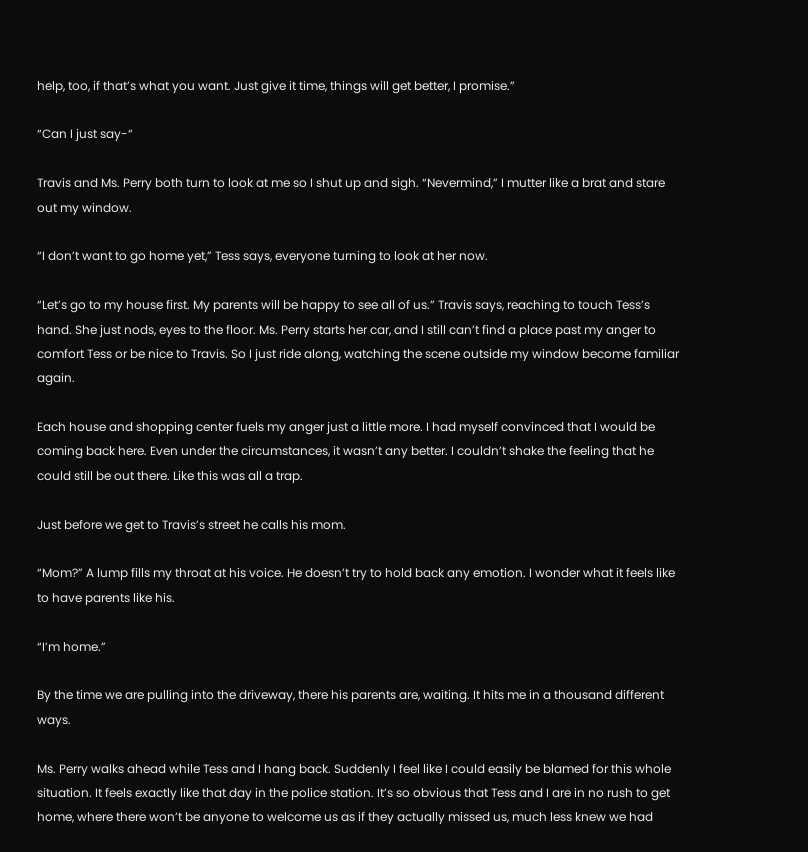help, too, if that’s what you want. Just give it time, things will get better, I promise.”

“Can I just say-“

Travis and Ms. Perry both turn to look at me so I shut up and sigh. “Nevermind,” I mutter like a brat and stare out my window.

“I don’t want to go home yet,” Tess says, everyone turning to look at her now.

“Let’s go to my house first. My parents will be happy to see all of us.” Travis says, reaching to touch Tess’s hand. She just nods, eyes to the floor. Ms. Perry starts her car, and I still can’t find a place past my anger to comfort Tess or be nice to Travis. So I just ride along, watching the scene outside my window become familiar again.

Each house and shopping center fuels my anger just a little more. I had myself convinced that I would be coming back here. Even under the circumstances, it wasn’t any better. I couldn’t shake the feeling that he could still be out there. Like this was all a trap.

Just before we get to Travis’s street he calls his mom.

“Mom?” A lump fills my throat at his voice. He doesn’t try to hold back any emotion. I wonder what it feels like to have parents like his.

“I’m home.”

By the time we are pulling into the driveway, there his parents are, waiting. It hits me in a thousand different ways.

Ms. Perry walks ahead while Tess and I hang back. Suddenly I feel like I could easily be blamed for this whole situation. It feels exactly like that day in the police station. It’s so obvious that Tess and I are in no rush to get home, where there won’t be anyone to welcome us as if they actually missed us, much less knew we had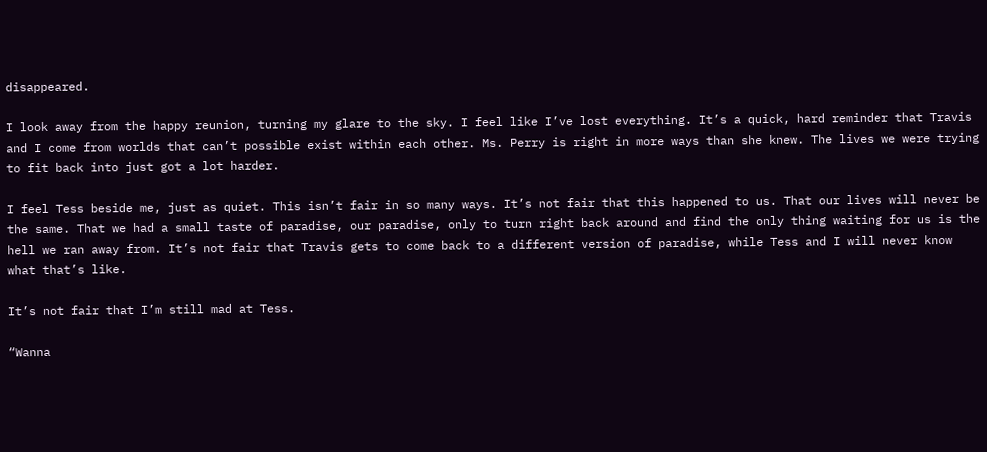disappeared.

I look away from the happy reunion, turning my glare to the sky. I feel like I’ve lost everything. It’s a quick, hard reminder that Travis and I come from worlds that can’t possible exist within each other. Ms. Perry is right in more ways than she knew. The lives we were trying to fit back into just got a lot harder.

I feel Tess beside me, just as quiet. This isn’t fair in so many ways. It’s not fair that this happened to us. That our lives will never be the same. That we had a small taste of paradise, our paradise, only to turn right back around and find the only thing waiting for us is the hell we ran away from. It’s not fair that Travis gets to come back to a different version of paradise, while Tess and I will never know what that’s like.

It’s not fair that I’m still mad at Tess.

“Wanna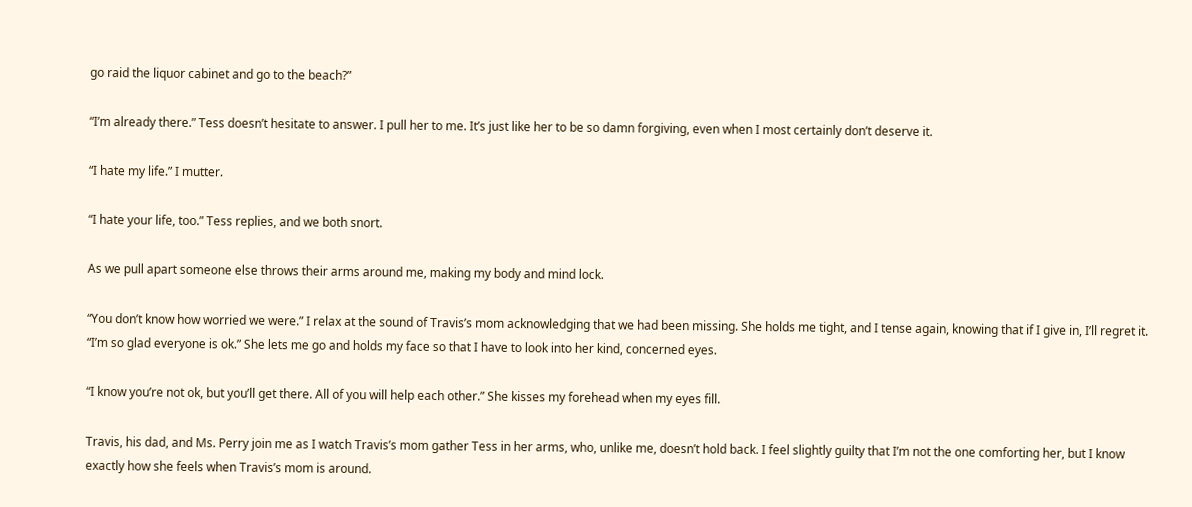go raid the liquor cabinet and go to the beach?”

“I’m already there.” Tess doesn’t hesitate to answer. I pull her to me. It’s just like her to be so damn forgiving, even when I most certainly don’t deserve it.

“I hate my life.” I mutter.

“I hate your life, too.” Tess replies, and we both snort.

As we pull apart someone else throws their arms around me, making my body and mind lock.

“You don’t know how worried we were.” I relax at the sound of Travis’s mom acknowledging that we had been missing. She holds me tight, and I tense again, knowing that if I give in, I’ll regret it. “I’m so glad everyone is ok.” She lets me go and holds my face so that I have to look into her kind, concerned eyes.

“I know you’re not ok, but you’ll get there. All of you will help each other.” She kisses my forehead when my eyes fill.

Travis, his dad, and Ms. Perry join me as I watch Travis’s mom gather Tess in her arms, who, unlike me, doesn’t hold back. I feel slightly guilty that I’m not the one comforting her, but I know exactly how she feels when Travis’s mom is around.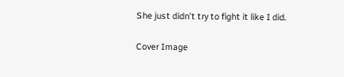She just didn’t try to fight it like I did.

Cover Image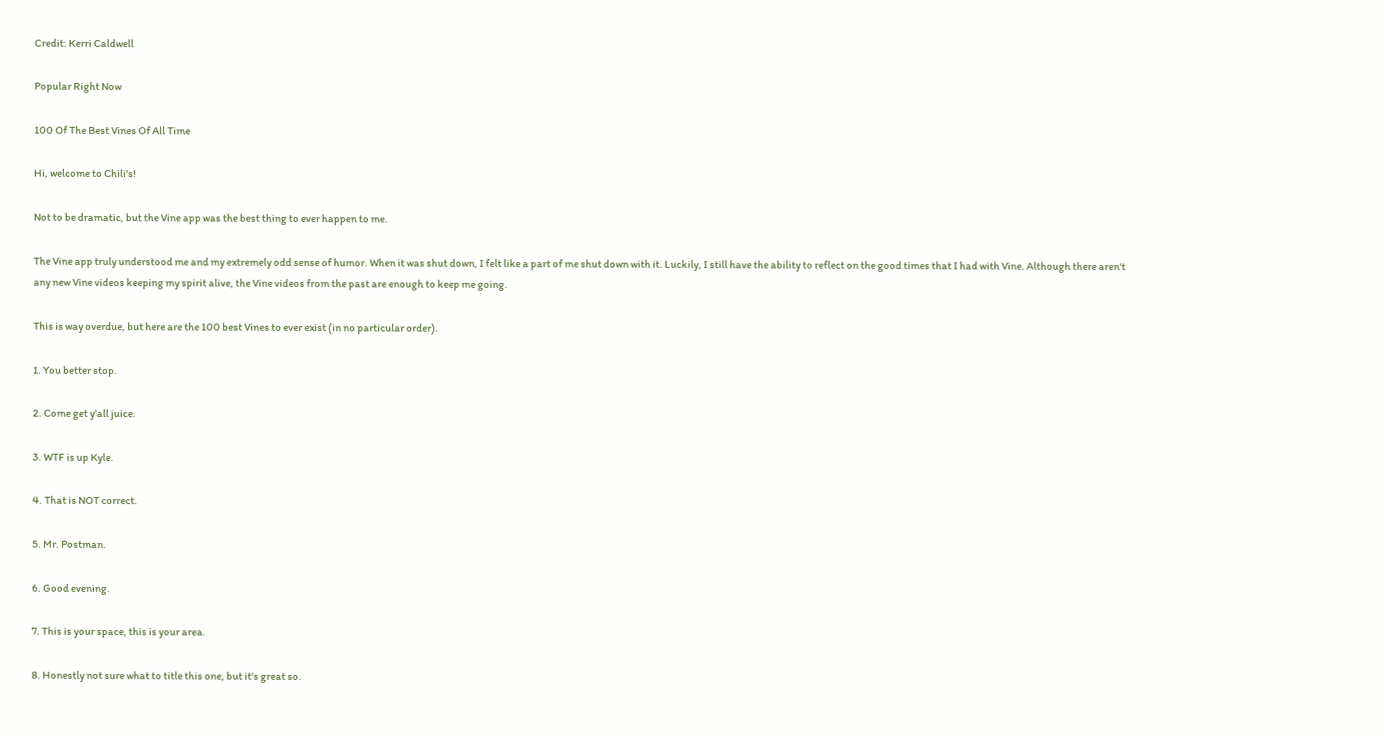Credit: Kerri Caldwell

Popular Right Now

100 Of The Best Vines Of All Time

Hi, welcome to Chili's!

Not to be dramatic, but the Vine app was the best thing to ever happen to me.

The Vine app truly understood me and my extremely odd sense of humor. When it was shut down, I felt like a part of me shut down with it. Luckily, I still have the ability to reflect on the good times that I had with Vine. Although there aren't any new Vine videos keeping my spirit alive, the Vine videos from the past are enough to keep me going.

This is way overdue, but here are the 100 best Vines to ever exist (in no particular order).

1. You better stop.

2. Come get y'all juice.

3. WTF is up Kyle.

4. That is NOT correct.

5. Mr. Postman.

6. Good evening.

7. This is your space, this is your area.

8. Honestly not sure what to title this one, but it's great so.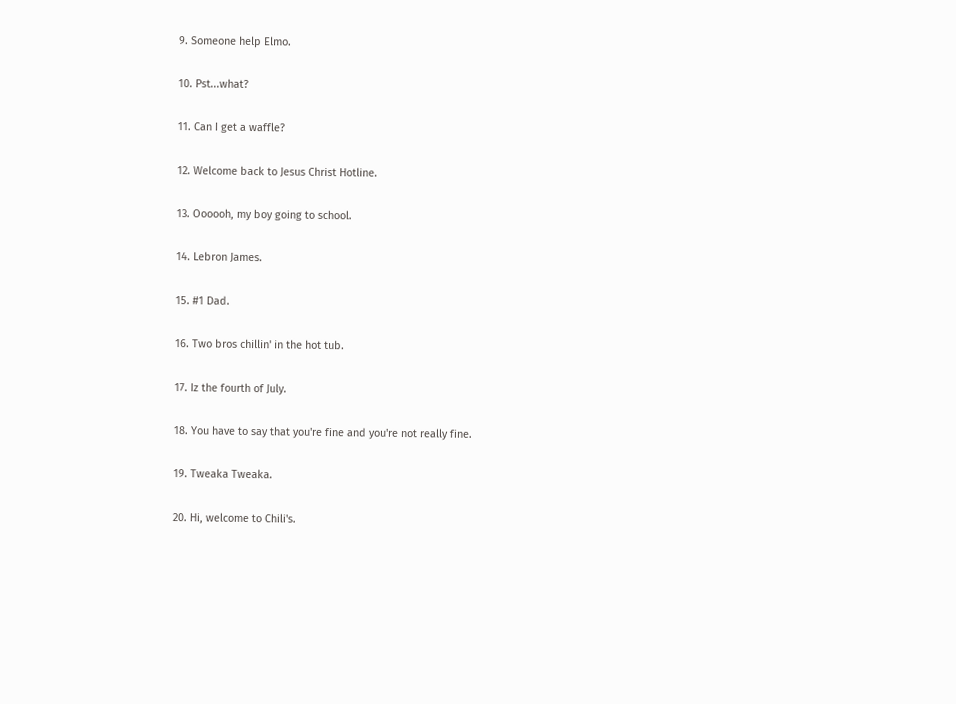9. Someone help Elmo.

10. Pst...what?

11. Can I get a waffle?

12. Welcome back to Jesus Christ Hotline.

13. Oooooh, my boy going to school.

14. Lebron James.

15. #1 Dad.

16. Two bros chillin' in the hot tub.

17. Iz the fourth of July.

18. You have to say that you're fine and you're not really fine.

19. Tweaka Tweaka.

20. Hi, welcome to Chili's.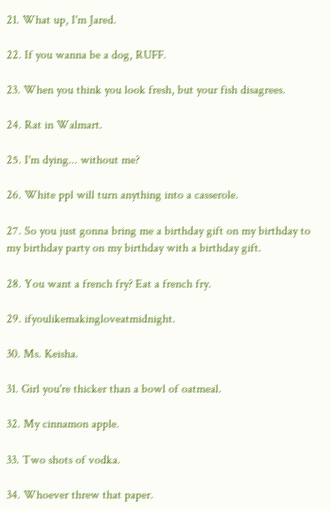21. What up, I'm Jared.

22. If you wanna be a dog, RUFF.

23. When you think you look fresh, but your fish disagrees.

24. Rat in Walmart.

25. I'm dying... without me?

26. White ppl will turn anything into a casserole.

27. So you just gonna bring me a birthday gift on my birthday to my birthday party on my birthday with a birthday gift.

28. You want a french fry? Eat a french fry.

29. ifyoulikemakingloveatmidnight.

30. Ms. Keisha.

31. Girl you're thicker than a bowl of oatmeal.

32. My cinnamon apple.

33. Two shots of vodka.

34. Whoever threw that paper.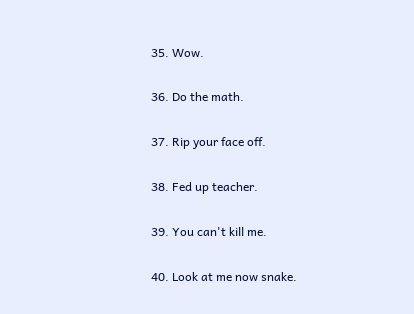35. Wow.

36. Do the math.

37. Rip your face off.

38. Fed up teacher.

39. You can't kill me.

40. Look at me now snake.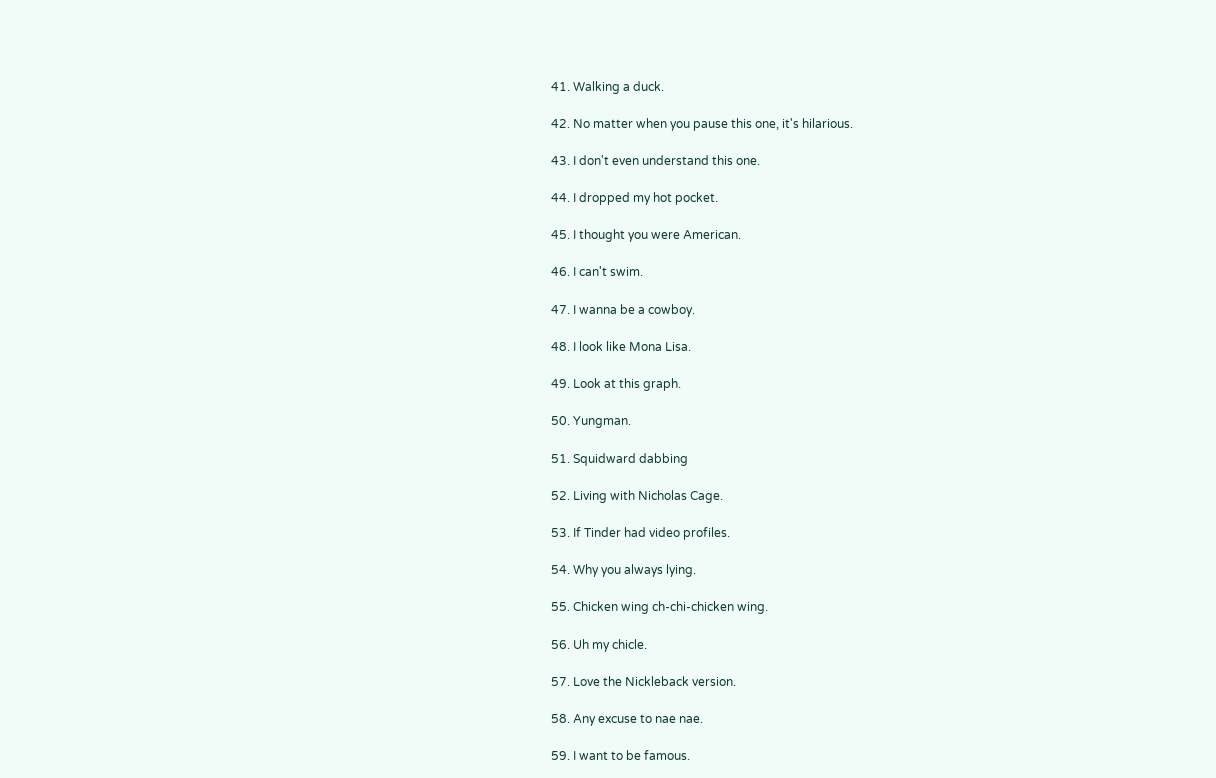41. Walking a duck.

42. No matter when you pause this one, it's hilarious.

43. I don't even understand this one.

44. I dropped my hot pocket.

45. I thought you were American.

46. I can't swim.

47. I wanna be a cowboy.

48. I look like Mona Lisa.

49. Look at this graph.

50. Yungman.

51. Squidward dabbing

52. Living with Nicholas Cage.

53. If Tinder had video profiles.

54. Why you always lying.

55. Chicken wing ch-chi-chicken wing.

56. Uh my chicle.

57. Love the Nickleback version.

58. Any excuse to nae nae.

59. I want to be famous.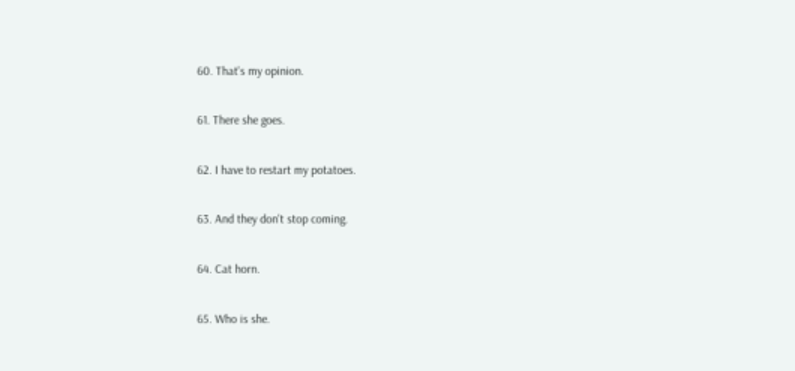60. That's my opinion.

61. There she goes.

62. I have to restart my potatoes.

63. And they don't stop coming.

64. Cat horn.

65. Who is she.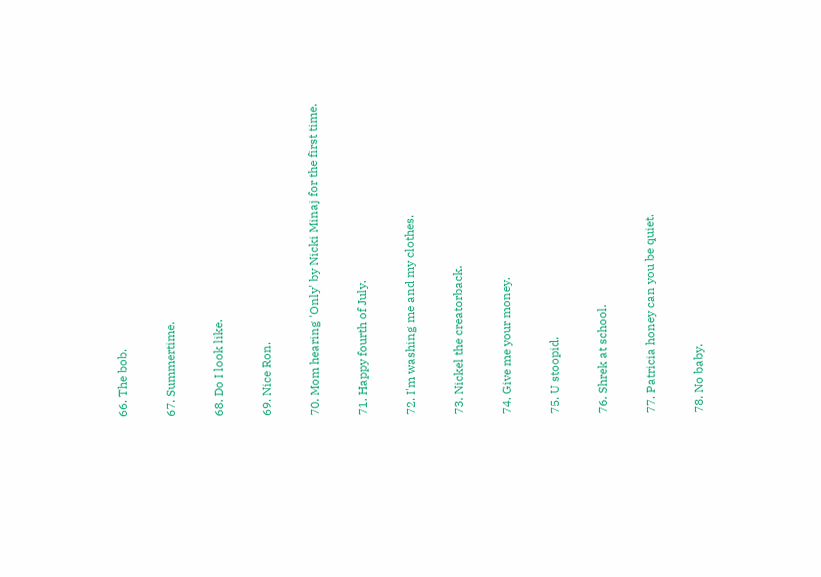66. The bob.

67. Summertime.

68. Do I look like.

69. Nice Ron.

70. Mom hearing 'Only' by Nicki Minaj for the first time.

71. Happy fourth of July.

72. I'm washing me and my clothes.

73. Nickel the creatorback.

74. Give me your money.

75. U stoopid.

76. Shrek at school.

77. Patricia honey can you be quiet.

78. No baby.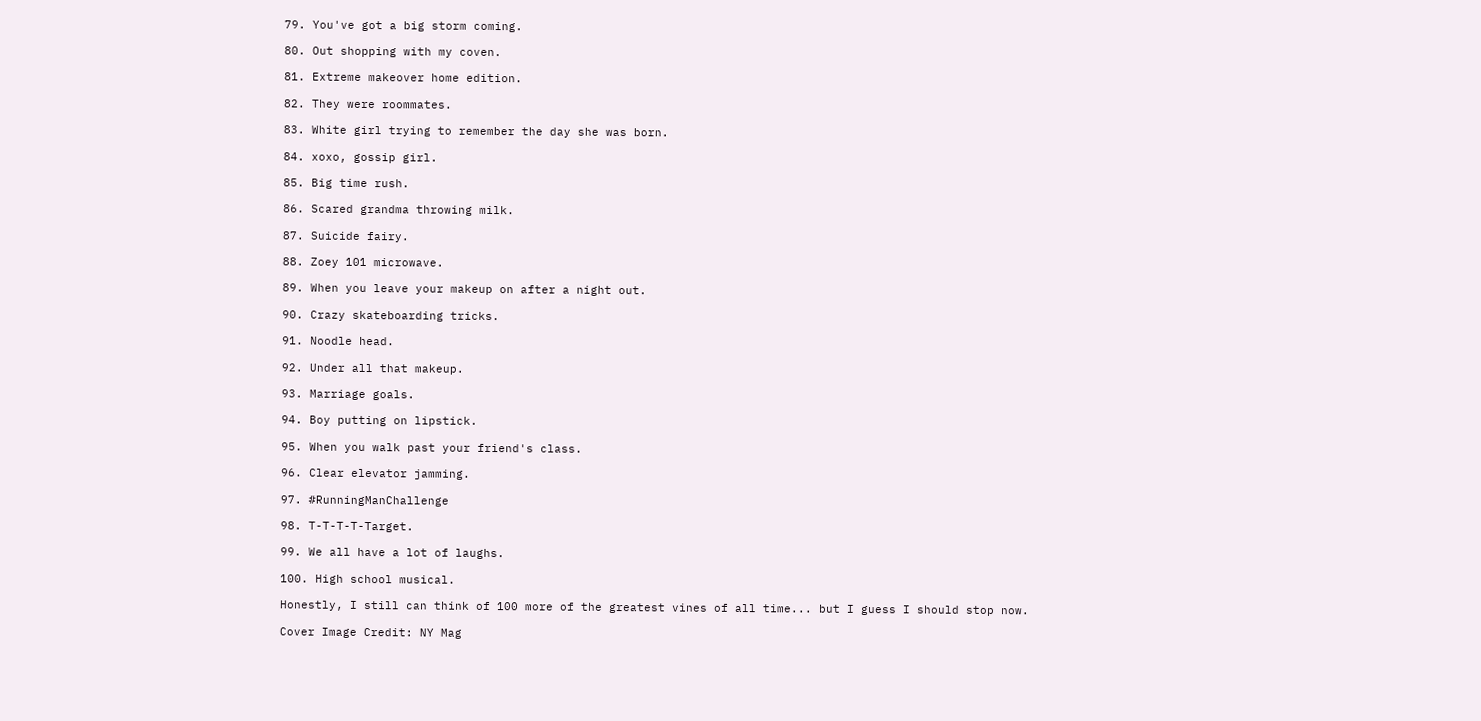79. You've got a big storm coming.

80. Out shopping with my coven.

81. Extreme makeover home edition.

82. They were roommates.

83. White girl trying to remember the day she was born.

84. xoxo, gossip girl.

85. Big time rush.

86. Scared grandma throwing milk.

87. Suicide fairy.

88. Zoey 101 microwave.

89. When you leave your makeup on after a night out.

90. Crazy skateboarding tricks.

91. Noodle head.

92. Under all that makeup.

93. Marriage goals.

94. Boy putting on lipstick.

95. When you walk past your friend's class.

96. Clear elevator jamming.

97. #RunningManChallenge

98. T-T-T-T-Target.

99. We all have a lot of laughs.

100. High school musical.

Honestly, I still can think of 100 more of the greatest vines of all time... but I guess I should stop now.

Cover Image Credit: NY Mag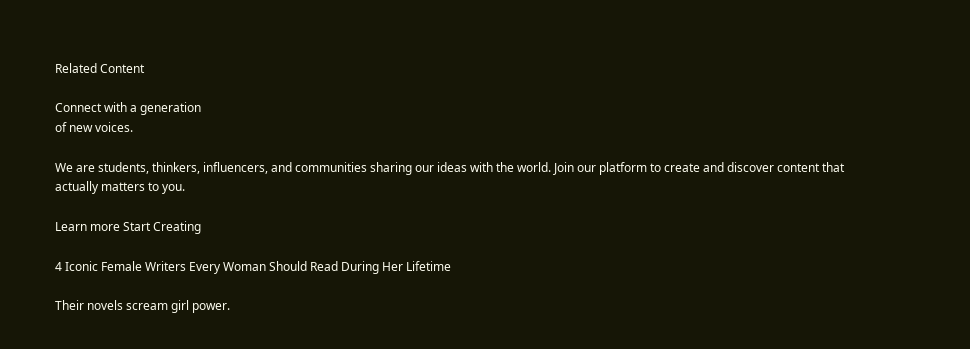Related Content

Connect with a generation
of new voices.

We are students, thinkers, influencers, and communities sharing our ideas with the world. Join our platform to create and discover content that actually matters to you.

Learn more Start Creating

4 Iconic Female Writers Every Woman Should Read During Her Lifetime

Their novels scream girl power.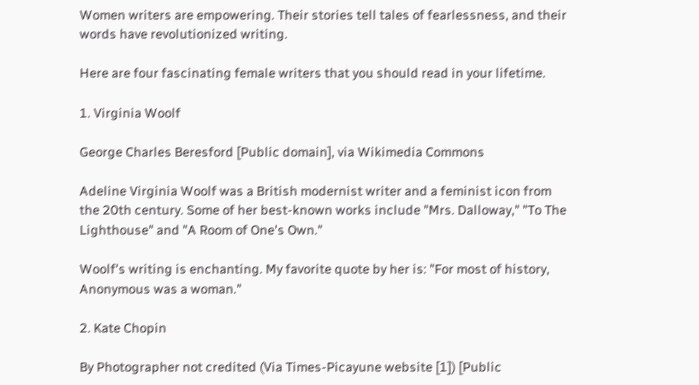Women writers are empowering. Their stories tell tales of fearlessness, and their words have revolutionized writing.

Here are four fascinating female writers that you should read in your lifetime.

1. Virginia Woolf

George Charles Beresford [Public domain], via Wikimedia Commons

Adeline Virginia Woolf was a British modernist writer and a feminist icon from the 20th century. Some of her best-known works include "Mrs. Dalloway," "To The Lighthouse" and "A Room of One's Own."

Woolf's writing is enchanting. My favorite quote by her is: "For most of history, Anonymous was a woman."

2. Kate Chopin

By Photographer not credited (Via Times-Picayune website [1]) [Public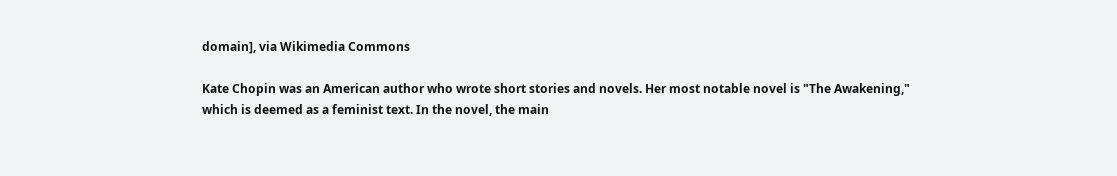domain], via Wikimedia Commons

Kate Chopin was an American author who wrote short stories and novels. Her most notable novel is "The Awakening," which is deemed as a feminist text. In the novel, the main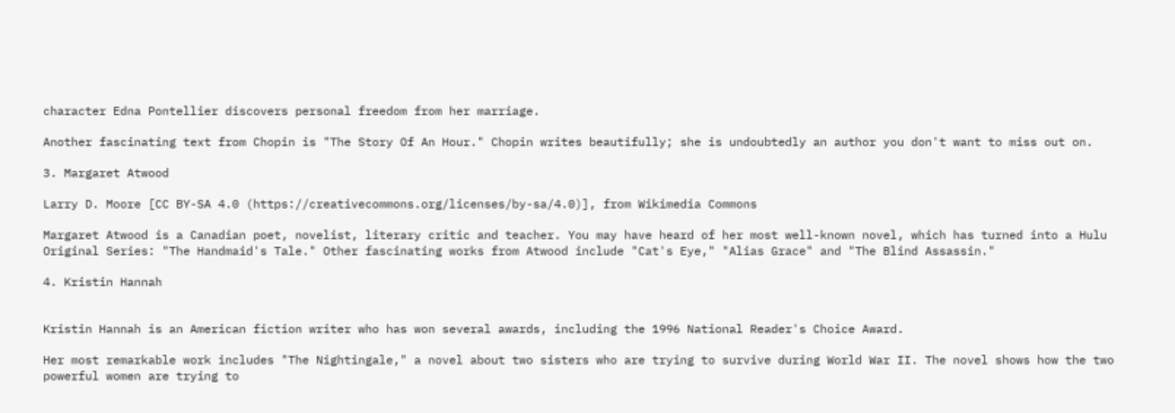character Edna Pontellier discovers personal freedom from her marriage.

Another fascinating text from Chopin is "The Story Of An Hour." Chopin writes beautifully; she is undoubtedly an author you don't want to miss out on.

3. Margaret Atwood

Larry D. Moore [CC BY-SA 4.0 (https://creativecommons.org/licenses/by-sa/4.0)], from Wikimedia Commons

Margaret Atwood is a Canadian poet, novelist, literary critic and teacher. You may have heard of her most well-known novel, which has turned into a Hulu Original Series: "The Handmaid's Tale." Other fascinating works from Atwood include "Cat's Eye," "Alias Grace" and "The Blind Assassin."

4. Kristin Hannah


Kristin Hannah is an American fiction writer who has won several awards, including the 1996 National Reader's Choice Award.

Her most remarkable work includes "The Nightingale," a novel about two sisters who are trying to survive during World War II. The novel shows how the two powerful women are trying to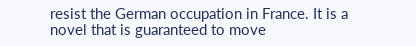resist the German occupation in France. It is a novel that is guaranteed to move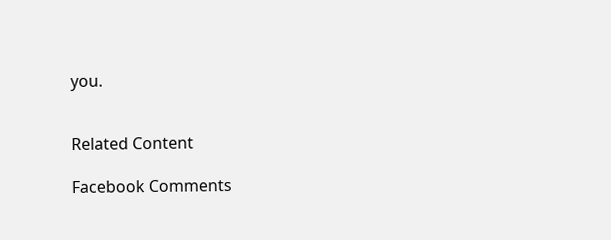you.


Related Content

Facebook Comments